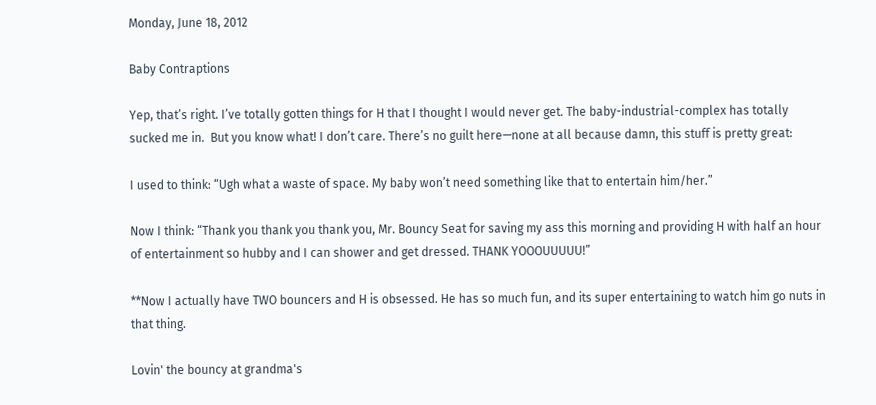Monday, June 18, 2012

Baby Contraptions

Yep, that’s right. I’ve totally gotten things for H that I thought I would never get. The baby-industrial-complex has totally sucked me in.  But you know what! I don’t care. There’s no guilt here—none at all because damn, this stuff is pretty great:

I used to think: “Ugh what a waste of space. My baby won’t need something like that to entertain him/her.”

Now I think: “Thank you thank you thank you, Mr. Bouncy Seat for saving my ass this morning and providing H with half an hour of entertainment so hubby and I can shower and get dressed. THANK YOOOUUUUU!”

**Now I actually have TWO bouncers and H is obsessed. He has so much fun, and its super entertaining to watch him go nuts in that thing.

Lovin' the bouncy at grandma's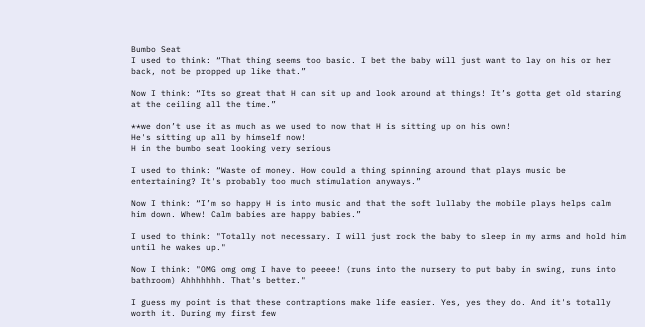Bumbo Seat
I used to think: “That thing seems too basic. I bet the baby will just want to lay on his or her back, not be propped up like that.”

Now I think: “Its so great that H can sit up and look around at things! It’s gotta get old staring at the ceiling all the time.”

**we don’t use it as much as we used to now that H is sitting up on his own!
He's sitting up all by himself now!
H in the bumbo seat looking very serious

I used to think: “Waste of money. How could a thing spinning around that plays music be entertaining? It's probably too much stimulation anyways.”

Now I think: “I’m so happy H is into music and that the soft lullaby the mobile plays helps calm him down. Whew! Calm babies are happy babies.”

I used to think: "Totally not necessary. I will just rock the baby to sleep in my arms and hold him until he wakes up."

Now I think: "OMG omg omg I have to peeee! (runs into the nursery to put baby in swing, runs into bathroom) Ahhhhhhh. That's better."

I guess my point is that these contraptions make life easier. Yes, yes they do. And it's totally worth it. During my first few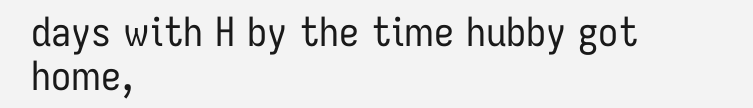days with H by the time hubby got home,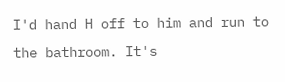I'd hand H off to him and run to the bathroom. It's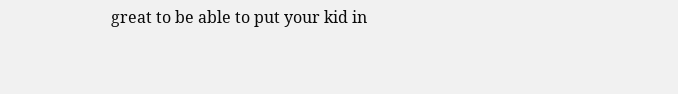great to be able to put your kid in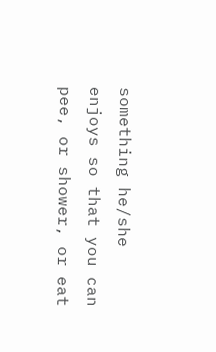something he/she enjoys so that you can pee, or shower, or eat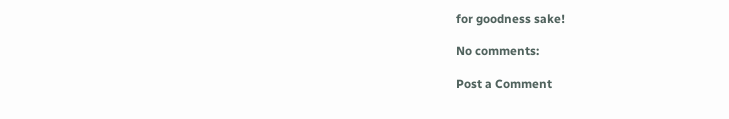for goodness sake!

No comments:

Post a Comment